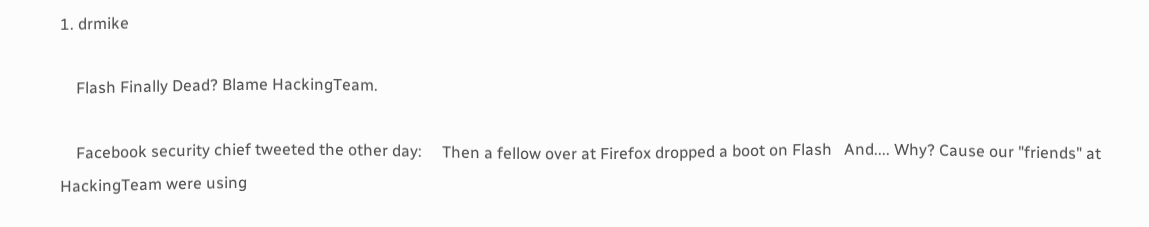1. drmike

    Flash Finally Dead? Blame HackingTeam.

    Facebook security chief tweeted the other day:     Then a fellow over at Firefox dropped a boot on Flash   And.... Why? Cause our "friends" at HackingTeam were using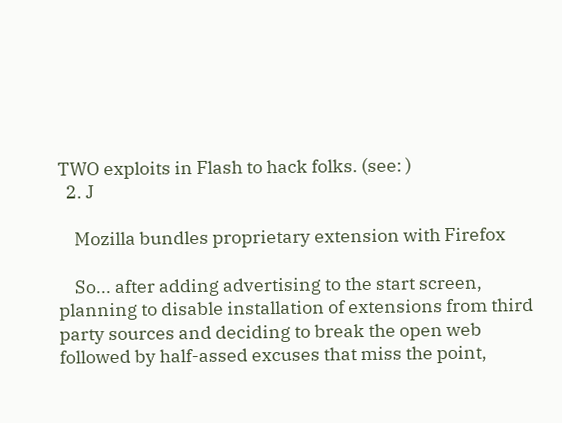TWO exploits in Flash to hack folks. (see: )
  2. J

    Mozilla bundles proprietary extension with Firefox

    So... after adding advertising to the start screen, planning to disable installation of extensions from third party sources and deciding to break the open web followed by half-assed excuses that miss the point,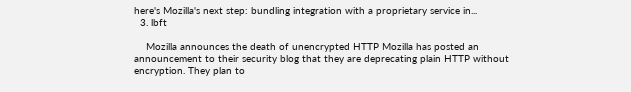here's Mozilla's next step: bundling integration with a proprietary service in...
  3. lbft

    Mozilla announces the death of unencrypted HTTP Mozilla has posted an announcement to their security blog that they are deprecating plain HTTP without encryption. They plan to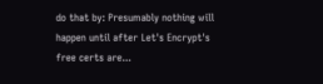do that by: Presumably nothing will happen until after Let's Encrypt's free certs are...